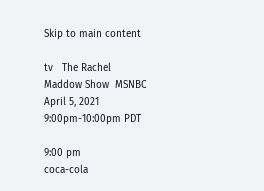Skip to main content

tv   The Rachel Maddow Show  MSNBC  April 5, 2021 9:00pm-10:00pm PDT

9:00 pm
coca-cola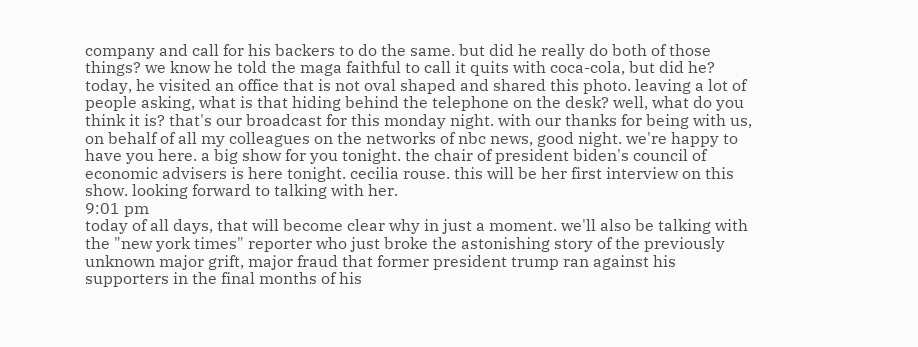company and call for his backers to do the same. but did he really do both of those things? we know he told the maga faithful to call it quits with coca-cola, but did he? today, he visited an office that is not oval shaped and shared this photo. leaving a lot of people asking, what is that hiding behind the telephone on the desk? well, what do you think it is? that's our broadcast for this monday night. with our thanks for being with us, on behalf of all my colleagues on the networks of nbc news, good night. we're happy to have you here. a big show for you tonight. the chair of president biden's council of economic advisers is here tonight. cecilia rouse. this will be her first interview on this show. looking forward to talking with her.
9:01 pm
today of all days, that will become clear why in just a moment. we'll also be talking with the "new york times" reporter who just broke the astonishing story of the previously unknown major grift, major fraud that former president trump ran against his supporters in the final months of his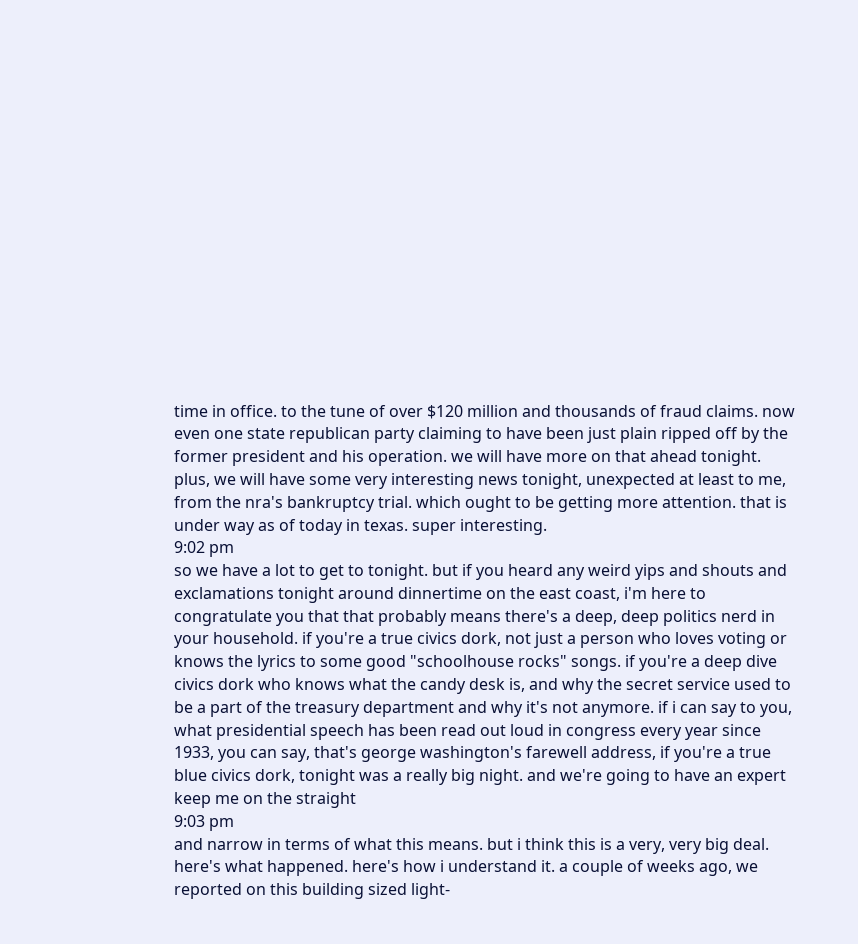time in office. to the tune of over $120 million and thousands of fraud claims. now even one state republican party claiming to have been just plain ripped off by the former president and his operation. we will have more on that ahead tonight. plus, we will have some very interesting news tonight, unexpected at least to me, from the nra's bankruptcy trial. which ought to be getting more attention. that is under way as of today in texas. super interesting.
9:02 pm
so we have a lot to get to tonight. but if you heard any weird yips and shouts and exclamations tonight around dinnertime on the east coast, i'm here to congratulate you that that probably means there's a deep, deep politics nerd in your household. if you're a true civics dork, not just a person who loves voting or knows the lyrics to some good "schoolhouse rocks" songs. if you're a deep dive civics dork who knows what the candy desk is, and why the secret service used to be a part of the treasury department and why it's not anymore. if i can say to you, what presidential speech has been read out loud in congress every year since 1933, you can say, that's george washington's farewell address, if you're a true blue civics dork, tonight was a really big night. and we're going to have an expert keep me on the straight
9:03 pm
and narrow in terms of what this means. but i think this is a very, very big deal. here's what happened. here's how i understand it. a couple of weeks ago, we reported on this building sized light-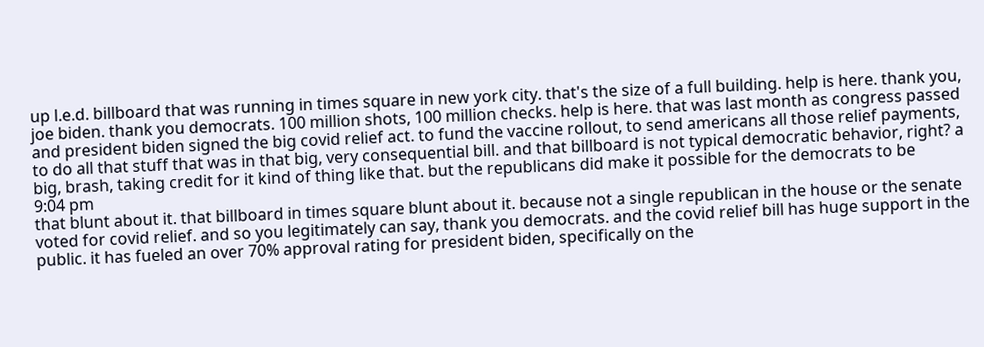up l.e.d. billboard that was running in times square in new york city. that's the size of a full building. help is here. thank you, joe biden. thank you democrats. 100 million shots, 100 million checks. help is here. that was last month as congress passed and president biden signed the big covid relief act. to fund the vaccine rollout, to send americans all those relief payments, to do all that stuff that was in that big, very consequential bill. and that billboard is not typical democratic behavior, right? a big, brash, taking credit for it kind of thing like that. but the republicans did make it possible for the democrats to be
9:04 pm
that blunt about it. that billboard in times square blunt about it. because not a single republican in the house or the senate voted for covid relief. and so you legitimately can say, thank you democrats. and the covid relief bill has huge support in the public. it has fueled an over 70% approval rating for president biden, specifically on the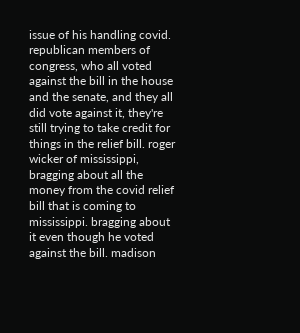issue of his handling covid. republican members of congress, who all voted against the bill in the house and the senate, and they all did vote against it, they're still trying to take credit for things in the relief bill. roger wicker of mississippi, bragging about all the money from the covid relief bill that is coming to mississippi. bragging about it even though he voted against the bill. madison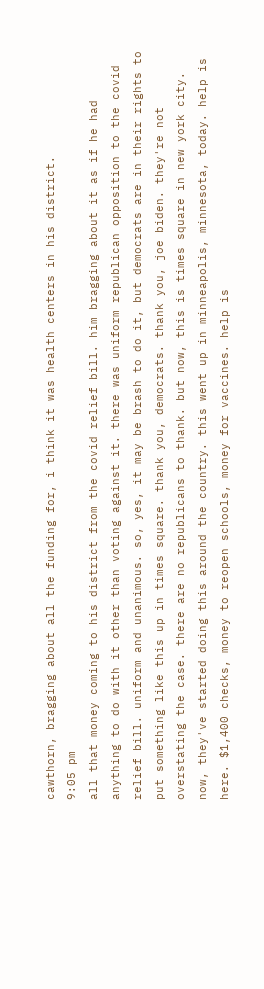cawthorn, bragging about all the funding for, i think it was health centers in his district.
9:05 pm
all that money coming to his district from the covid relief bill. him bragging about it as if he had anything to do with it other than voting against it. there was uniform republican opposition to the covid relief bill. uniform and unanimous. so, yes, it may be brash to do it, but democrats are in their rights to put something like this up in times square. thank you, democrats. thank you, joe biden. they're not overstating the case. there are no republicans to thank. but now, this is times square in new york city. now, they've started doing this around the country. this went up in minneapolis, minnesota, today. help is here. $1,400 checks, money to reopen schools, money for vaccines. help is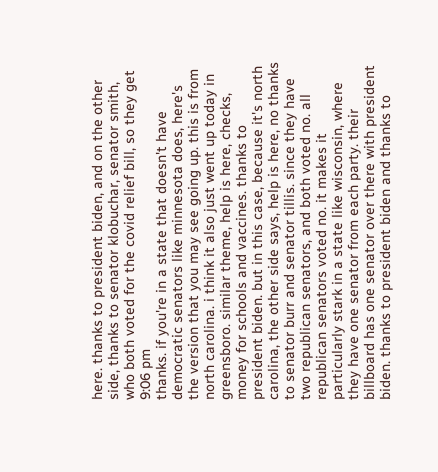here. thanks to president biden, and on the other side, thanks to senator klobuchar, senator smith, who both voted for the covid relief bill, so they get
9:06 pm
thanks. if you're in a state that doesn't have democratic senators like minnesota does, here's the version that you may see going up. this is from north carolina. i think it also just went up today in greensboro. similar theme, help is here, checks, money for schools and vaccines. thanks to president biden. but in this case, because it's north carolina, the other side says, help is here, no thanks to senator burr and senator tillis. since they have two republican senators, and both voted no. all republican senators voted no. it makes it particularly stark in a state like wisconsin, where they have one senator from each party. their billboard has one senator over there with president biden. thanks to president biden and thanks to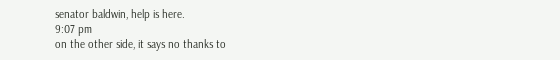senator baldwin, help is here.
9:07 pm
on the other side, it says no thanks to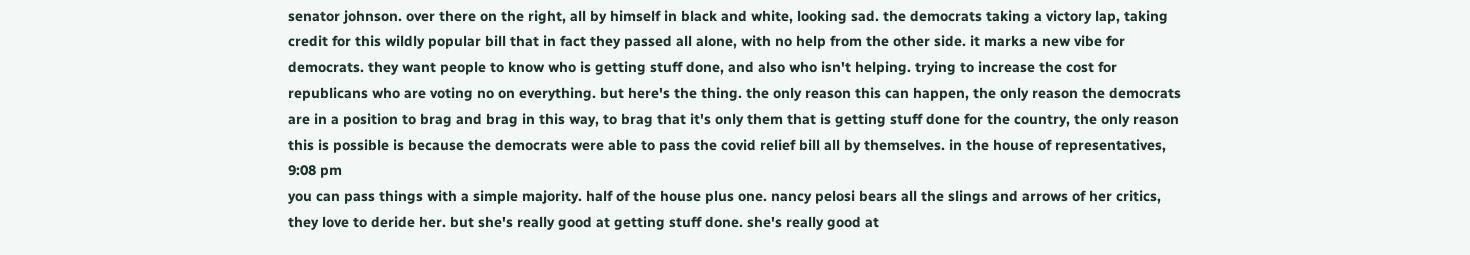senator johnson. over there on the right, all by himself in black and white, looking sad. the democrats taking a victory lap, taking credit for this wildly popular bill that in fact they passed all alone, with no help from the other side. it marks a new vibe for democrats. they want people to know who is getting stuff done, and also who isn't helping. trying to increase the cost for republicans who are voting no on everything. but here's the thing. the only reason this can happen, the only reason the democrats are in a position to brag and brag in this way, to brag that it's only them that is getting stuff done for the country, the only reason this is possible is because the democrats were able to pass the covid relief bill all by themselves. in the house of representatives,
9:08 pm
you can pass things with a simple majority. half of the house plus one. nancy pelosi bears all the slings and arrows of her critics, they love to deride her. but she's really good at getting stuff done. she's really good at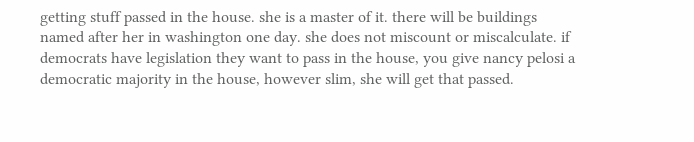getting stuff passed in the house. she is a master of it. there will be buildings named after her in washington one day. she does not miscount or miscalculate. if democrats have legislation they want to pass in the house, you give nancy pelosi a democratic majority in the house, however slim, she will get that passed.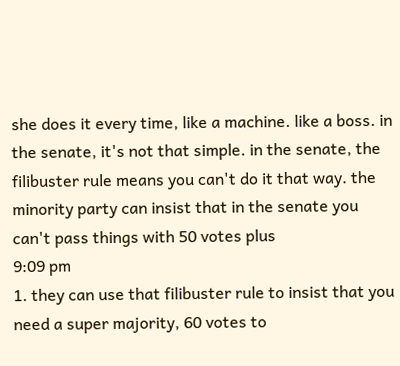she does it every time, like a machine. like a boss. in the senate, it's not that simple. in the senate, the filibuster rule means you can't do it that way. the minority party can insist that in the senate you can't pass things with 50 votes plus
9:09 pm
1. they can use that filibuster rule to insist that you need a super majority, 60 votes to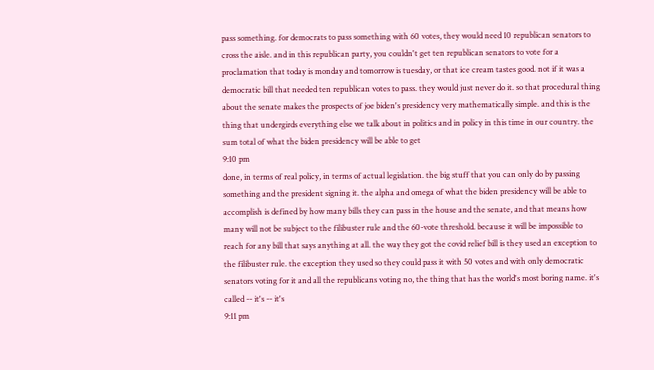pass something. for democrats to pass something with 60 votes, they would need 10 republican senators to cross the aisle. and in this republican party, you couldn't get ten republican senators to vote for a proclamation that today is monday and tomorrow is tuesday, or that ice cream tastes good. not if it was a democratic bill that needed ten republican votes to pass. they would just never do it. so that procedural thing about the senate makes the prospects of joe biden's presidency very mathematically simple. and this is the thing that undergirds everything else we talk about in politics and in policy in this time in our country. the sum total of what the biden presidency will be able to get
9:10 pm
done, in terms of real policy, in terms of actual legislation. the big stuff that you can only do by passing something and the president signing it. the alpha and omega of what the biden presidency will be able to accomplish is defined by how many bills they can pass in the house and the senate, and that means how many will not be subject to the filibuster rule and the 60-vote threshold. because it will be impossible to reach for any bill that says anything at all. the way they got the covid relief bill is they used an exception to the filibuster rule. the exception they used so they could pass it with 50 votes and with only democratic senators voting for it and all the republicans voting no, the thing that has the world's most boring name. it's called -- it's -- it's
9:11 pm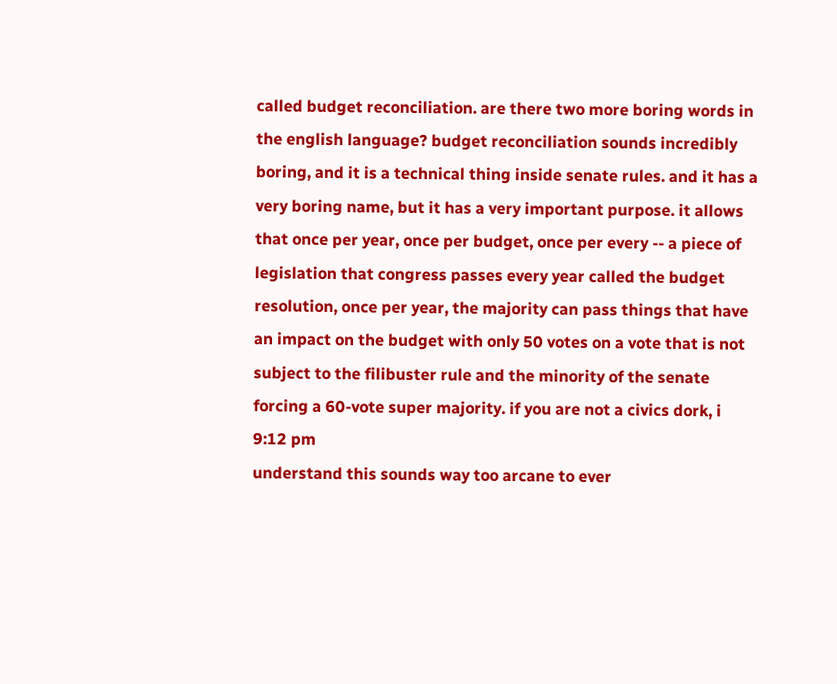called budget reconciliation. are there two more boring words in the english language? budget reconciliation sounds incredibly boring, and it is a technical thing inside senate rules. and it has a very boring name, but it has a very important purpose. it allows that once per year, once per budget, once per every -- a piece of legislation that congress passes every year called the budget resolution, once per year, the majority can pass things that have an impact on the budget with only 50 votes on a vote that is not subject to the filibuster rule and the minority of the senate forcing a 60-vote super majority. if you are not a civics dork, i
9:12 pm
understand this sounds way too arcane to ever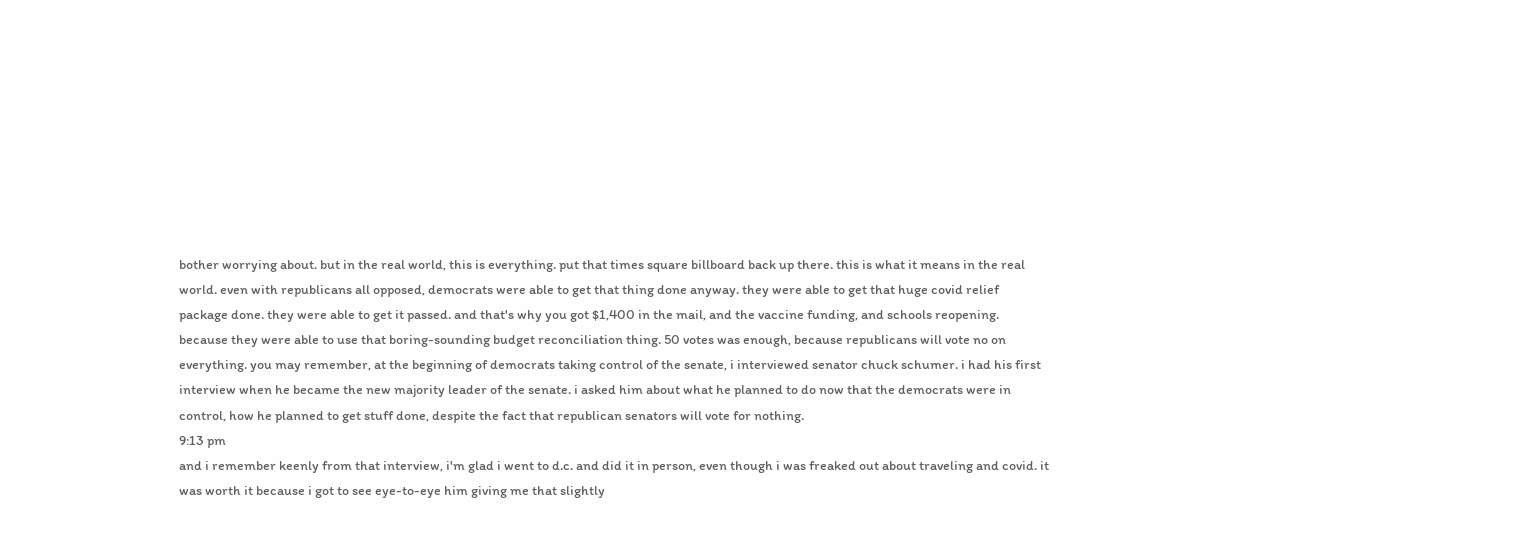bother worrying about. but in the real world, this is everything. put that times square billboard back up there. this is what it means in the real world. even with republicans all opposed, democrats were able to get that thing done anyway. they were able to get that huge covid relief package done. they were able to get it passed. and that's why you got $1,400 in the mail, and the vaccine funding, and schools reopening. because they were able to use that boring-sounding budget reconciliation thing. 50 votes was enough, because republicans will vote no on everything. you may remember, at the beginning of democrats taking control of the senate, i interviewed senator chuck schumer. i had his first interview when he became the new majority leader of the senate. i asked him about what he planned to do now that the democrats were in control, how he planned to get stuff done, despite the fact that republican senators will vote for nothing.
9:13 pm
and i remember keenly from that interview, i'm glad i went to d.c. and did it in person, even though i was freaked out about traveling and covid. it was worth it because i got to see eye-to-eye him giving me that slightly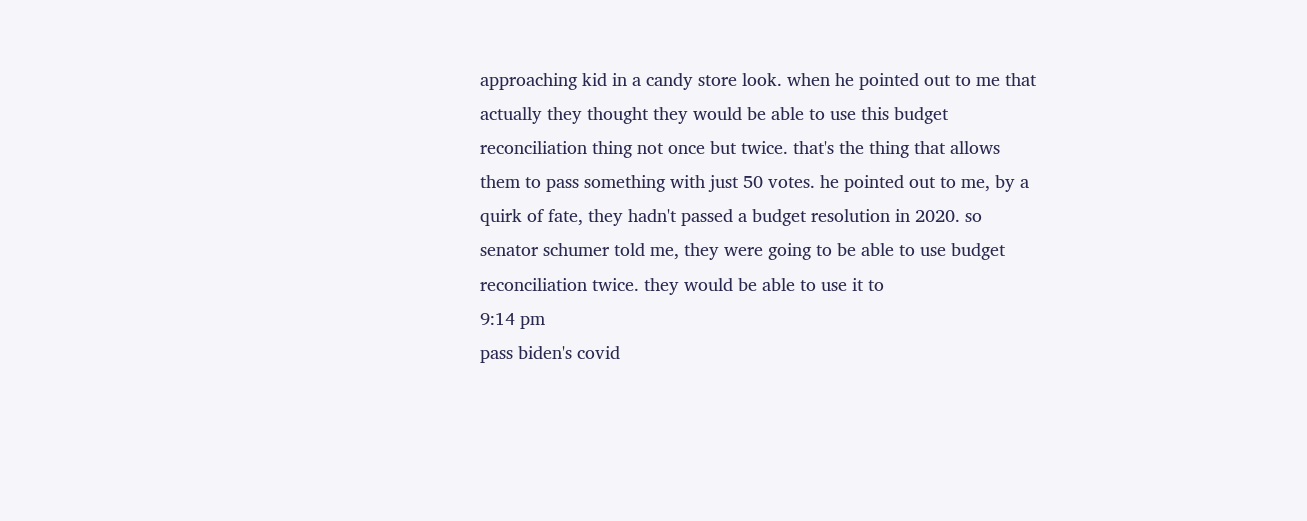approaching kid in a candy store look. when he pointed out to me that actually they thought they would be able to use this budget reconciliation thing not once but twice. that's the thing that allows them to pass something with just 50 votes. he pointed out to me, by a quirk of fate, they hadn't passed a budget resolution in 2020. so senator schumer told me, they were going to be able to use budget reconciliation twice. they would be able to use it to
9:14 pm
pass biden's covid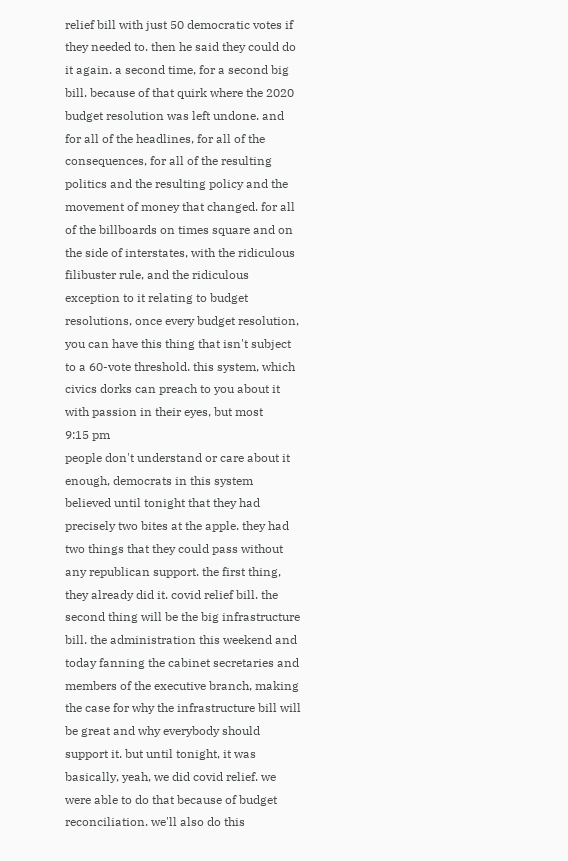relief bill with just 50 democratic votes if they needed to. then he said they could do it again. a second time, for a second big bill. because of that quirk where the 2020 budget resolution was left undone. and for all of the headlines, for all of the consequences, for all of the resulting politics and the resulting policy and the movement of money that changed. for all of the billboards on times square and on the side of interstates, with the ridiculous filibuster rule, and the ridiculous exception to it relating to budget resolutions, once every budget resolution, you can have this thing that isn't subject to a 60-vote threshold. this system, which civics dorks can preach to you about it with passion in their eyes, but most
9:15 pm
people don't understand or care about it enough, democrats in this system believed until tonight that they had precisely two bites at the apple. they had two things that they could pass without any republican support. the first thing, they already did it. covid relief bill. the second thing will be the big infrastructure bill. the administration this weekend and today fanning the cabinet secretaries and members of the executive branch, making the case for why the infrastructure bill will be great and why everybody should support it. but until tonight, it was basically, yeah, we did covid relief. we were able to do that because of budget reconciliation. we'll also do this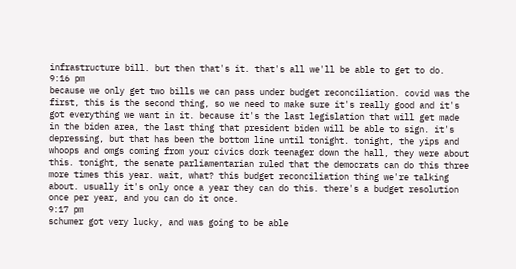infrastructure bill. but then that's it. that's all we'll be able to get to do.
9:16 pm
because we only get two bills we can pass under budget reconciliation. covid was the first, this is the second thing, so we need to make sure it's really good and it's got everything we want in it. because it's the last legislation that will get made in the biden area, the last thing that president biden will be able to sign. it's depressing, but that has been the bottom line until tonight. tonight, the yips and whoops and omgs coming from your civics dork teenager down the hall, they were about this. tonight, the senate parliamentarian ruled that the democrats can do this three more times this year. wait, what? this budget reconciliation thing we're talking about. usually it's only once a year they can do this. there's a budget resolution once per year, and you can do it once.
9:17 pm
schumer got very lucky, and was going to be able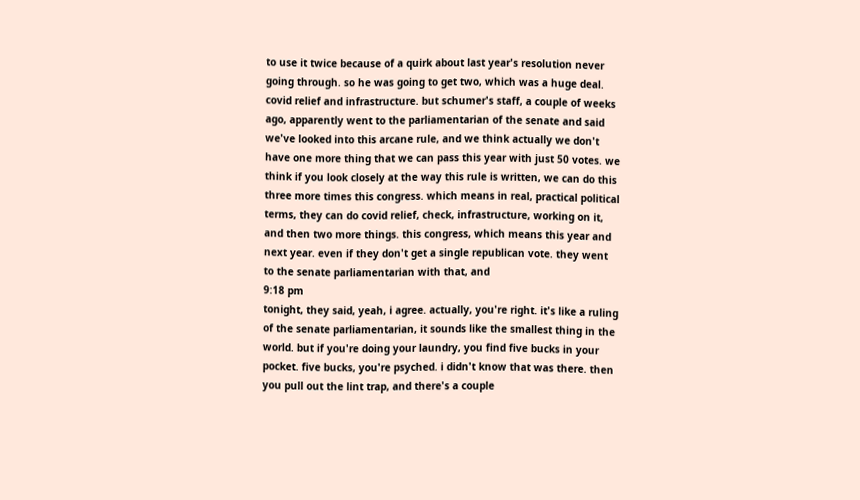to use it twice because of a quirk about last year's resolution never going through. so he was going to get two, which was a huge deal. covid relief and infrastructure. but schumer's staff, a couple of weeks ago, apparently went to the parliamentarian of the senate and said we've looked into this arcane rule, and we think actually we don't have one more thing that we can pass this year with just 50 votes. we think if you look closely at the way this rule is written, we can do this three more times this congress. which means in real, practical political terms, they can do covid relief, check, infrastructure, working on it, and then two more things. this congress, which means this year and next year. even if they don't get a single republican vote. they went to the senate parliamentarian with that, and
9:18 pm
tonight, they said, yeah, i agree. actually, you're right. it's like a ruling of the senate parliamentarian, it sounds like the smallest thing in the world. but if you're doing your laundry, you find five bucks in your pocket. five bucks, you're psyched. i didn't know that was there. then you pull out the lint trap, and there's a couple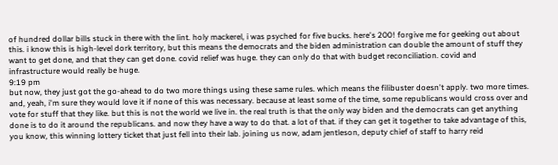of hundred dollar bills stuck in there with the lint. holy mackerel, i was psyched for five bucks. here's 200! forgive me for geeking out about this. i know this is high-level dork territory, but this means the democrats and the biden administration can double the amount of stuff they want to get done, and that they can get done. covid relief was huge. they can only do that with budget reconciliation. covid and infrastructure would really be huge.
9:19 pm
but now, they just got the go-ahead to do two more things using these same rules. which means the filibuster doesn't apply. two more times. and, yeah, i'm sure they would love it if none of this was necessary. because at least some of the time, some republicans would cross over and vote for stuff that they like. but this is not the world we live in. the real truth is that the only way biden and the democrats can get anything done is to do it around the republicans. and now they have a way to do that. a lot of that. if they can get it together to take advantage of this, you know, this winning lottery ticket that just fell into their lab. joining us now, adam jentleson, deputy chief of staff to harry reid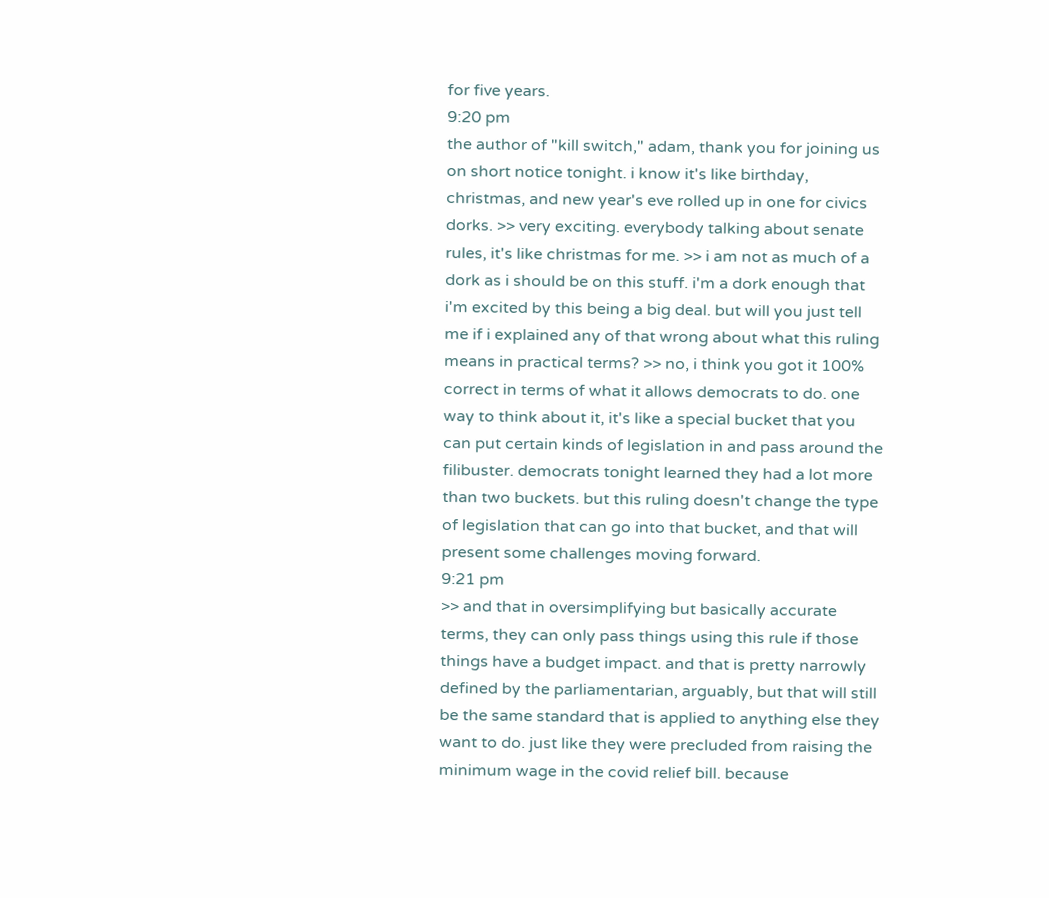for five years.
9:20 pm
the author of "kill switch," adam, thank you for joining us on short notice tonight. i know it's like birthday, christmas, and new year's eve rolled up in one for civics dorks. >> very exciting. everybody talking about senate rules, it's like christmas for me. >> i am not as much of a dork as i should be on this stuff. i'm a dork enough that i'm excited by this being a big deal. but will you just tell me if i explained any of that wrong about what this ruling means in practical terms? >> no, i think you got it 100% correct in terms of what it allows democrats to do. one way to think about it, it's like a special bucket that you can put certain kinds of legislation in and pass around the filibuster. democrats tonight learned they had a lot more than two buckets. but this ruling doesn't change the type of legislation that can go into that bucket, and that will present some challenges moving forward.
9:21 pm
>> and that in oversimplifying but basically accurate terms, they can only pass things using this rule if those things have a budget impact. and that is pretty narrowly defined by the parliamentarian, arguably, but that will still be the same standard that is applied to anything else they want to do. just like they were precluded from raising the minimum wage in the covid relief bill. because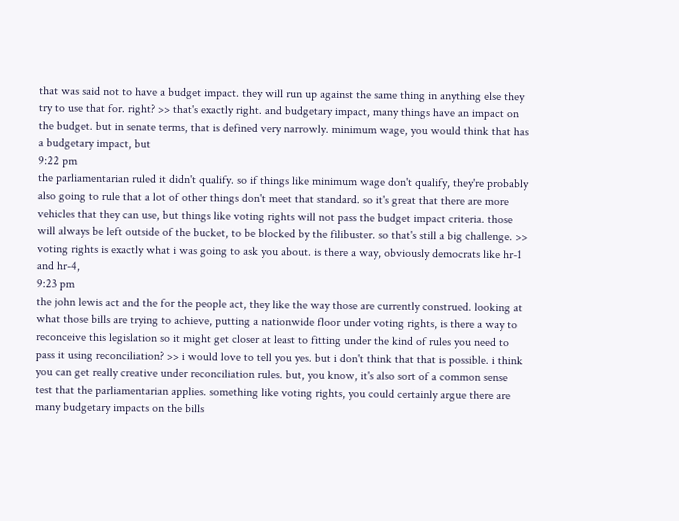that was said not to have a budget impact. they will run up against the same thing in anything else they try to use that for. right? >> that's exactly right. and budgetary impact, many things have an impact on the budget. but in senate terms, that is defined very narrowly. minimum wage, you would think that has a budgetary impact, but
9:22 pm
the parliamentarian ruled it didn't qualify. so if things like minimum wage don't qualify, they're probably also going to rule that a lot of other things don't meet that standard. so it's great that there are more vehicles that they can use, but things like voting rights will not pass the budget impact criteria. those will always be left outside of the bucket, to be blocked by the filibuster. so that's still a big challenge. >> voting rights is exactly what i was going to ask you about. is there a way, obviously democrats like hr-1 and hr-4,
9:23 pm
the john lewis act and the for the people act, they like the way those are currently construed. looking at what those bills are trying to achieve, putting a nationwide floor under voting rights, is there a way to reconceive this legislation so it might get closer at least to fitting under the kind of rules you need to pass it using reconciliation? >> i would love to tell you yes. but i don't think that that is possible. i think you can get really creative under reconciliation rules. but, you know, it's also sort of a common sense test that the parliamentarian applies. something like voting rights, you could certainly argue there are many budgetary impacts on the bills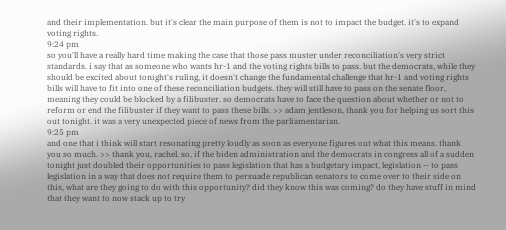and their implementation. but it's clear the main purpose of them is not to impact the budget. it's to expand voting rights.
9:24 pm
so you'll have a really hard time making the case that those pass muster under reconciliation's very strict standards. i say that as someone who wants hr-1 and the voting rights bills to pass. but the democrats, while they should be excited about tonight's ruling, it doesn't change the fundamental challenge that hr-1 and voting rights bills will have to fit into one of these reconciliation budgets. they will still have to pass on the senate floor, meaning they could be blocked by a filibuster. so democrats have to face the question about whether or not to reform or end the filibuster if they want to pass these bills. >> adam jentleson, thank you for helping us sort this out tonight. it was a very unexpected piece of news from the parliamentarian.
9:25 pm
and one that i think will start resonating pretty loudly as soon as everyone figures out what this means. thank you so much. >> thank you, rachel. so, if the biden administration and the democrats in congress all of a sudden tonight just doubled their opportunities to pass legislation that has a budgetary impact, legislation -- to pass legislation in a way that does not require them to persuade republican senators to come over to their side on this, what are they going to do with this opportunity? did they know this was coming? do they have stuff in mind that they want to now stack up to try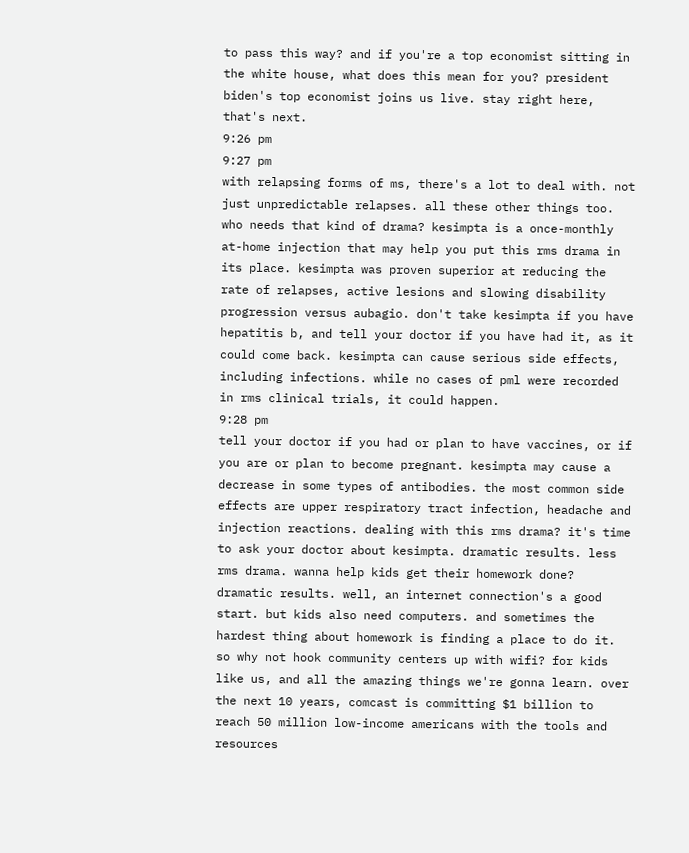to pass this way? and if you're a top economist sitting in the white house, what does this mean for you? president biden's top economist joins us live. stay right here, that's next.
9:26 pm
9:27 pm
with relapsing forms of ms, there's a lot to deal with. not just unpredictable relapses. all these other things too. who needs that kind of drama? kesimpta is a once-monthly at-home injection that may help you put this rms drama in its place. kesimpta was proven superior at reducing the rate of relapses, active lesions and slowing disability progression versus aubagio. don't take kesimpta if you have hepatitis b, and tell your doctor if you have had it, as it could come back. kesimpta can cause serious side effects, including infections. while no cases of pml were recorded in rms clinical trials, it could happen.
9:28 pm
tell your doctor if you had or plan to have vaccines, or if you are or plan to become pregnant. kesimpta may cause a decrease in some types of antibodies. the most common side effects are upper respiratory tract infection, headache and injection reactions. dealing with this rms drama? it's time to ask your doctor about kesimpta. dramatic results. less rms drama. wanna help kids get their homework done? dramatic results. well, an internet connection's a good start. but kids also need computers. and sometimes the hardest thing about homework is finding a place to do it. so why not hook community centers up with wifi? for kids like us, and all the amazing things we're gonna learn. over the next 10 years, comcast is committing $1 billion to reach 50 million low-income americans with the tools and resources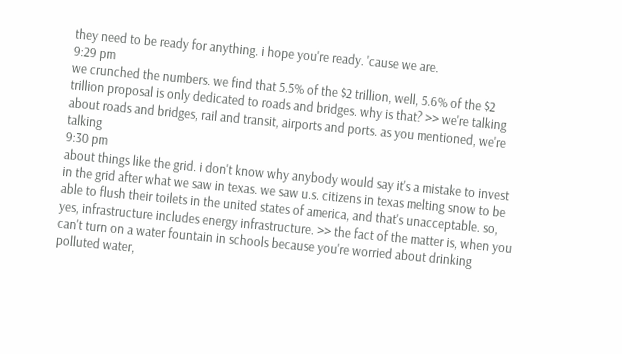they need to be ready for anything. i hope you're ready. 'cause we are.
9:29 pm
we crunched the numbers. we find that 5.5% of the $2 trillion, well, 5.6% of the $2 trillion proposal is only dedicated to roads and bridges. why is that? >> we're talking about roads and bridges, rail and transit, airports and ports. as you mentioned, we're talking
9:30 pm
about things like the grid. i don't know why anybody would say it's a mistake to invest in the grid after what we saw in texas. we saw u.s. citizens in texas melting snow to be able to flush their toilets in the united states of america, and that's unacceptable. so, yes, infrastructure includes energy infrastructure. >> the fact of the matter is, when you can't turn on a water fountain in schools because you're worried about drinking polluted water,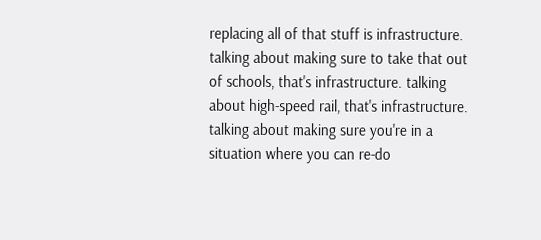replacing all of that stuff is infrastructure. talking about making sure to take that out of schools, that's infrastructure. talking about high-speed rail, that's infrastructure. talking about making sure you're in a situation where you can re-do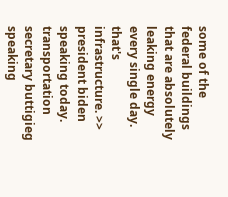some of the federal buildings that are absolutely leaking energy every single day. that's infrastructure. >> president biden speaking today. transportation secretary buttigieg speaking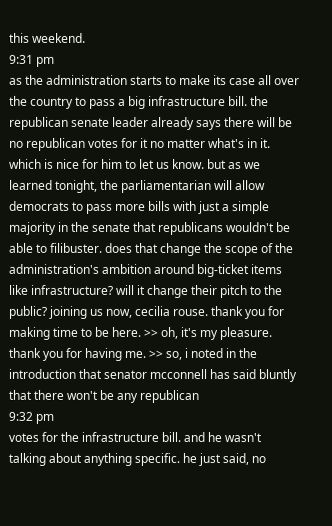this weekend.
9:31 pm
as the administration starts to make its case all over the country to pass a big infrastructure bill. the republican senate leader already says there will be no republican votes for it no matter what's in it. which is nice for him to let us know. but as we learned tonight, the parliamentarian will allow democrats to pass more bills with just a simple majority in the senate that republicans wouldn't be able to filibuster. does that change the scope of the administration's ambition around big-ticket items like infrastructure? will it change their pitch to the public? joining us now, cecilia rouse. thank you for making time to be here. >> oh, it's my pleasure. thank you for having me. >> so, i noted in the introduction that senator mcconnell has said bluntly that there won't be any republican
9:32 pm
votes for the infrastructure bill. and he wasn't talking about anything specific. he just said, no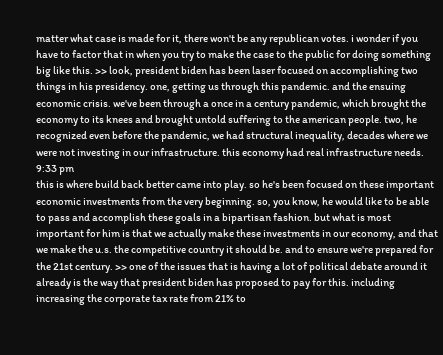matter what case is made for it, there won't be any republican votes. i wonder if you have to factor that in when you try to make the case to the public for doing something big like this. >> look, president biden has been laser focused on accomplishing two things in his presidency. one, getting us through this pandemic. and the ensuing economic crisis. we've been through a once in a century pandemic, which brought the economy to its knees and brought untold suffering to the american people. two, he recognized even before the pandemic, we had structural inequality, decades where we were not investing in our infrastructure. this economy had real infrastructure needs.
9:33 pm
this is where build back better came into play. so he's been focused on these important economic investments from the very beginning. so, you know, he would like to be able to pass and accomplish these goals in a bipartisan fashion. but what is most important for him is that we actually make these investments in our economy, and that we make the u.s. the competitive country it should be. and to ensure we're prepared for the 21st century. >> one of the issues that is having a lot of political debate around it already is the way that president biden has proposed to pay for this. including increasing the corporate tax rate from 21% to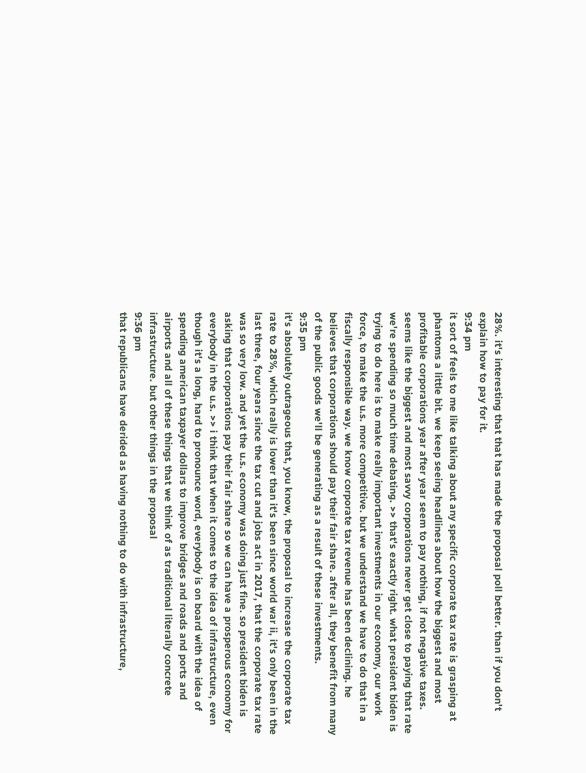28%. it's interesting that that has made the proposal poll better. than if you don't explain how to pay for it.
9:34 pm
it sort of feels to me like talking about any specific corporate tax rate is grasping at phantoms a little bit. we keep seeing headlines about how the biggest and most profitable corporations year after year seem to pay nothing, if not negative taxes. seems like the biggest and most savvy corporations never get close to paying that rate we're spending so much time debating. >> that's exactly right. what president biden is trying to do here is to make really important investments in our economy, our work force, to make the u.s. more competitive. but we understand we have to do that in a fiscally responsible way. we know corporate tax revenue has been declining. he believes that corporations should pay their fair share. after all, they benefit from many of the public goods we'll be generating as a result of these investments.
9:35 pm
it's absolutely outrageous that, you know, the proposal to increase the corporate tax rate to 28%, which really is lower than it's been since world war ii, it's only been in the last three, four years since the tax cut and jobs act in 2017, that the corporate tax rate was so very low. and yet the u.s. economy was doing just fine. so president biden is asking that corporations pay their fair share so we can have a prosperous economy for everybody in the u.s. >> i think that when it comes to the idea of infrastructure, even though it's a long, hard to pronounce word, everybody is on board with the idea of spending american taxpayer dollars to improve bridges and roads and ports and airports and all of these things that we think of as traditional literally concrete infrastructure. but other things in the proposal
9:36 pm
that republicans have derided as having nothing to do with infrastructure,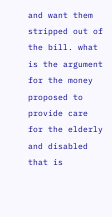and want them stripped out of the bill. what is the argument for the money proposed to provide care for the elderly and disabled that is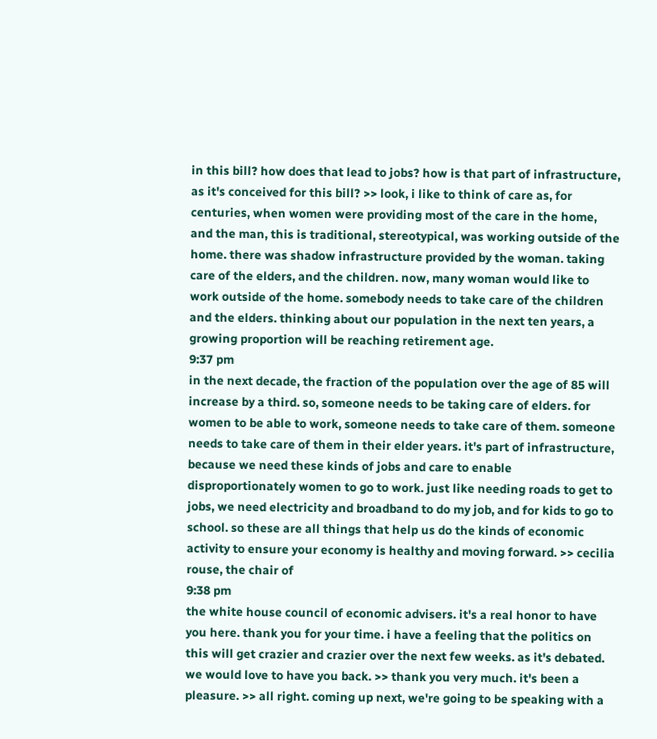in this bill? how does that lead to jobs? how is that part of infrastructure, as it's conceived for this bill? >> look, i like to think of care as, for centuries, when women were providing most of the care in the home, and the man, this is traditional, stereotypical, was working outside of the home. there was shadow infrastructure provided by the woman. taking care of the elders, and the children. now, many woman would like to work outside of the home. somebody needs to take care of the children and the elders. thinking about our population in the next ten years, a growing proportion will be reaching retirement age.
9:37 pm
in the next decade, the fraction of the population over the age of 85 will increase by a third. so, someone needs to be taking care of elders. for women to be able to work, someone needs to take care of them. someone needs to take care of them in their elder years. it's part of infrastructure, because we need these kinds of jobs and care to enable disproportionately women to go to work. just like needing roads to get to jobs, we need electricity and broadband to do my job, and for kids to go to school. so these are all things that help us do the kinds of economic activity to ensure your economy is healthy and moving forward. >> cecilia rouse, the chair of
9:38 pm
the white house council of economic advisers. it's a real honor to have you here. thank you for your time. i have a feeling that the politics on this will get crazier and crazier over the next few weeks. as it's debated. we would love to have you back. >> thank you very much. it's been a pleasure. >> all right. coming up next, we're going to be speaking with a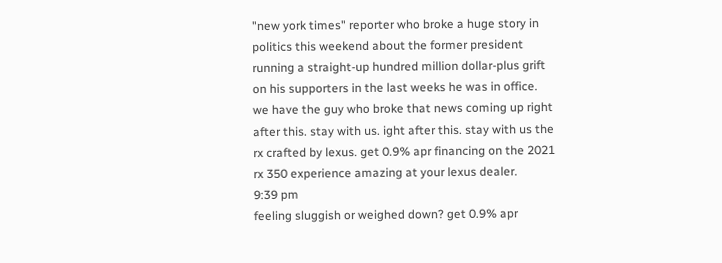"new york times" reporter who broke a huge story in politics this weekend about the former president running a straight-up hundred million dollar-plus grift on his supporters in the last weeks he was in office. we have the guy who broke that news coming up right after this. stay with us. ight after this. stay with us the rx crafted by lexus. get 0.9% apr financing on the 2021 rx 350 experience amazing at your lexus dealer.
9:39 pm
feeling sluggish or weighed down? get 0.9% apr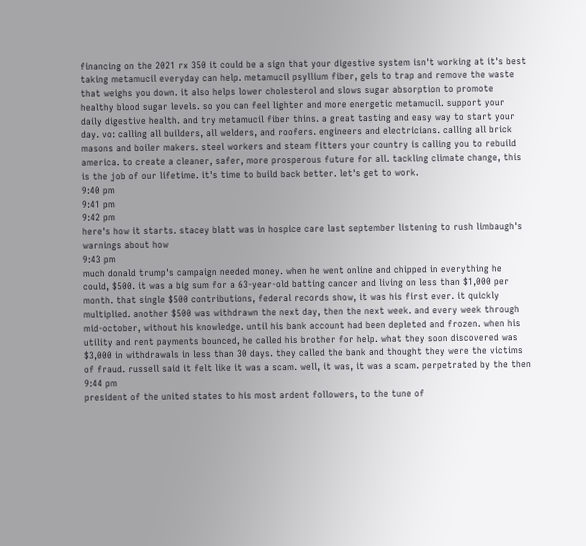financing on the 2021 rx 350 it could be a sign that your digestive system isn't working at it's best taking metamucil everyday can help. metamucil psyllium fiber, gels to trap and remove the waste that weighs you down. it also helps lower cholesterol and slows sugar absorption to promote healthy blood sugar levels. so you can feel lighter and more energetic metamucil. support your daily digestive health. and try metamucil fiber thins. a great tasting and easy way to start your day. vo: calling all builders, all welders, and roofers. engineers and electricians. calling all brick masons and boiler makers. steel workers and steam fitters your country is calling you to rebuild america. to create a cleaner, safer, more prosperous future for all. tackling climate change, this is the job of our lifetime. it's time to build back better. let's get to work.
9:40 pm
9:41 pm
9:42 pm
here's how it starts. stacey blatt was in hospice care last september listening to rush limbaugh's warnings about how
9:43 pm
much donald trump's campaign needed money. when he went online and chipped in everything he could, $500. it was a big sum for a 63-year-old batting cancer and living on less than $1,000 per month. that single $500 contributions, federal records show, it was his first ever. it quickly multiplied. another $500 was withdrawn the next day, then the next week. and every week through mid-october, without his knowledge. until his bank account had been depleted and frozen. when his utility and rent payments bounced, he called his brother for help. what they soon discovered was $3,000 in withdrawals in less than 30 days. they called the bank and thought they were the victims of fraud. russell said it felt like it was a scam. well, it was, it was a scam. perpetrated by the then
9:44 pm
president of the united states to his most ardent followers, to the tune of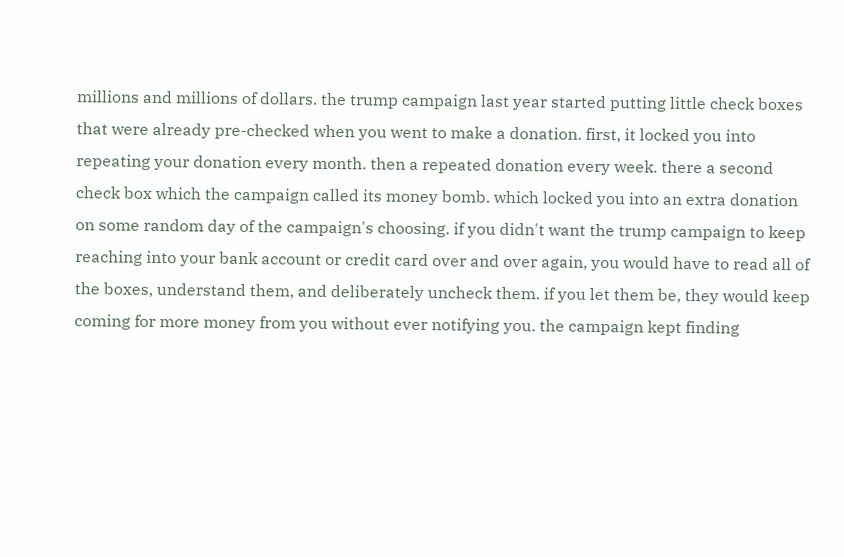millions and millions of dollars. the trump campaign last year started putting little check boxes that were already pre-checked when you went to make a donation. first, it locked you into repeating your donation every month. then a repeated donation every week. there a second check box which the campaign called its money bomb. which locked you into an extra donation on some random day of the campaign's choosing. if you didn't want the trump campaign to keep reaching into your bank account or credit card over and over again, you would have to read all of the boxes, understand them, and deliberately uncheck them. if you let them be, they would keep coming for more money from you without ever notifying you. the campaign kept finding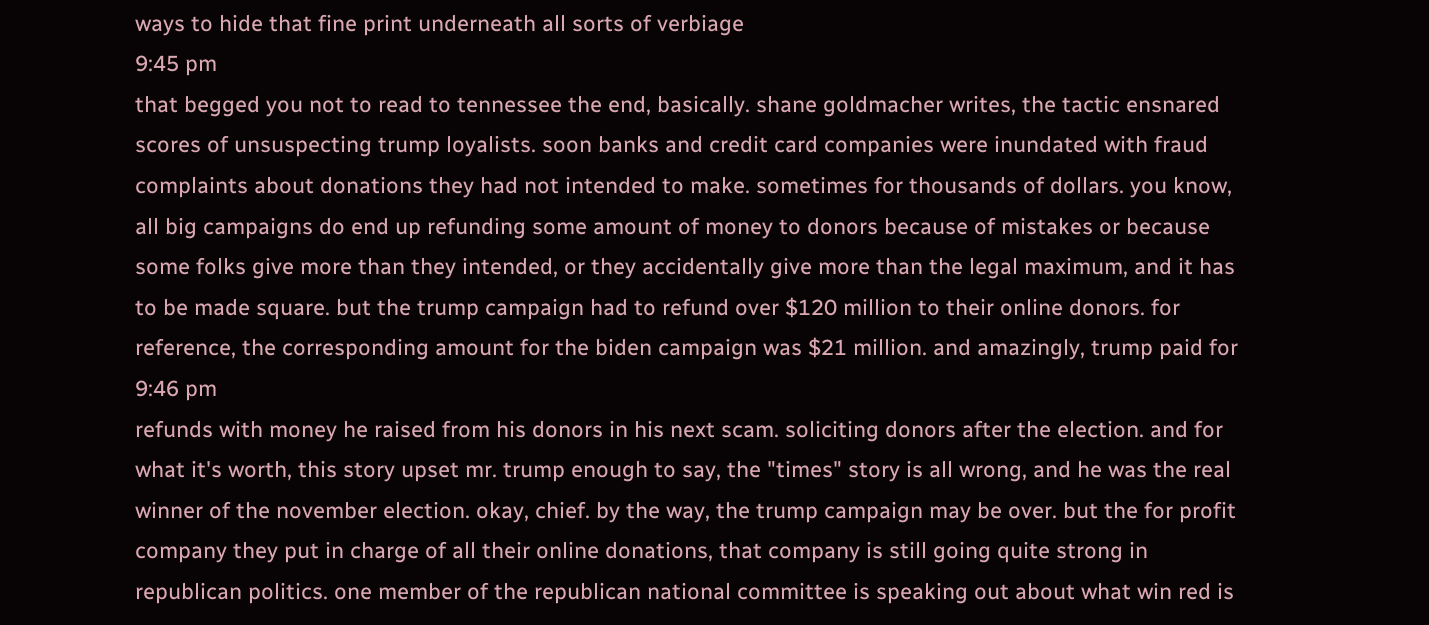ways to hide that fine print underneath all sorts of verbiage
9:45 pm
that begged you not to read to tennessee the end, basically. shane goldmacher writes, the tactic ensnared scores of unsuspecting trump loyalists. soon banks and credit card companies were inundated with fraud complaints about donations they had not intended to make. sometimes for thousands of dollars. you know, all big campaigns do end up refunding some amount of money to donors because of mistakes or because some folks give more than they intended, or they accidentally give more than the legal maximum, and it has to be made square. but the trump campaign had to refund over $120 million to their online donors. for reference, the corresponding amount for the biden campaign was $21 million. and amazingly, trump paid for
9:46 pm
refunds with money he raised from his donors in his next scam. soliciting donors after the election. and for what it's worth, this story upset mr. trump enough to say, the "times" story is all wrong, and he was the real winner of the november election. okay, chief. by the way, the trump campaign may be over. but the for profit company they put in charge of all their online donations, that company is still going quite strong in republican politics. one member of the republican national committee is speaking out about what win red is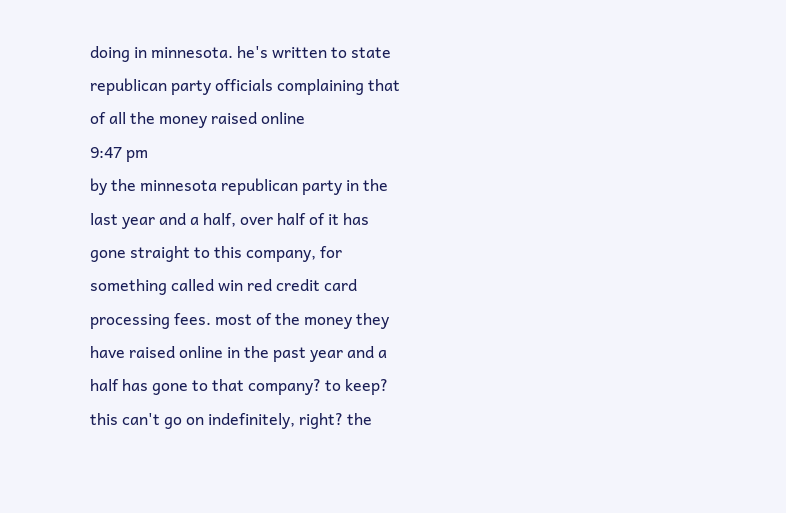doing in minnesota. he's written to state republican party officials complaining that of all the money raised online
9:47 pm
by the minnesota republican party in the last year and a half, over half of it has gone straight to this company, for something called win red credit card processing fees. most of the money they have raised online in the past year and a half has gone to that company? to keep? this can't go on indefinitely, right? the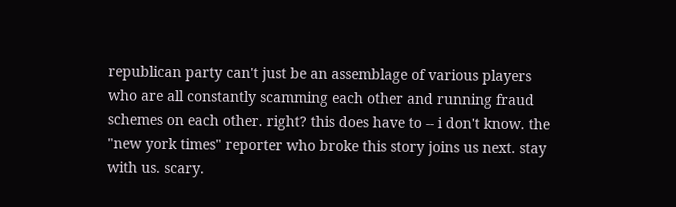republican party can't just be an assemblage of various players who are all constantly scamming each other and running fraud schemes on each other. right? this does have to -- i don't know. the "new york times" reporter who broke this story joins us next. stay with us. scary.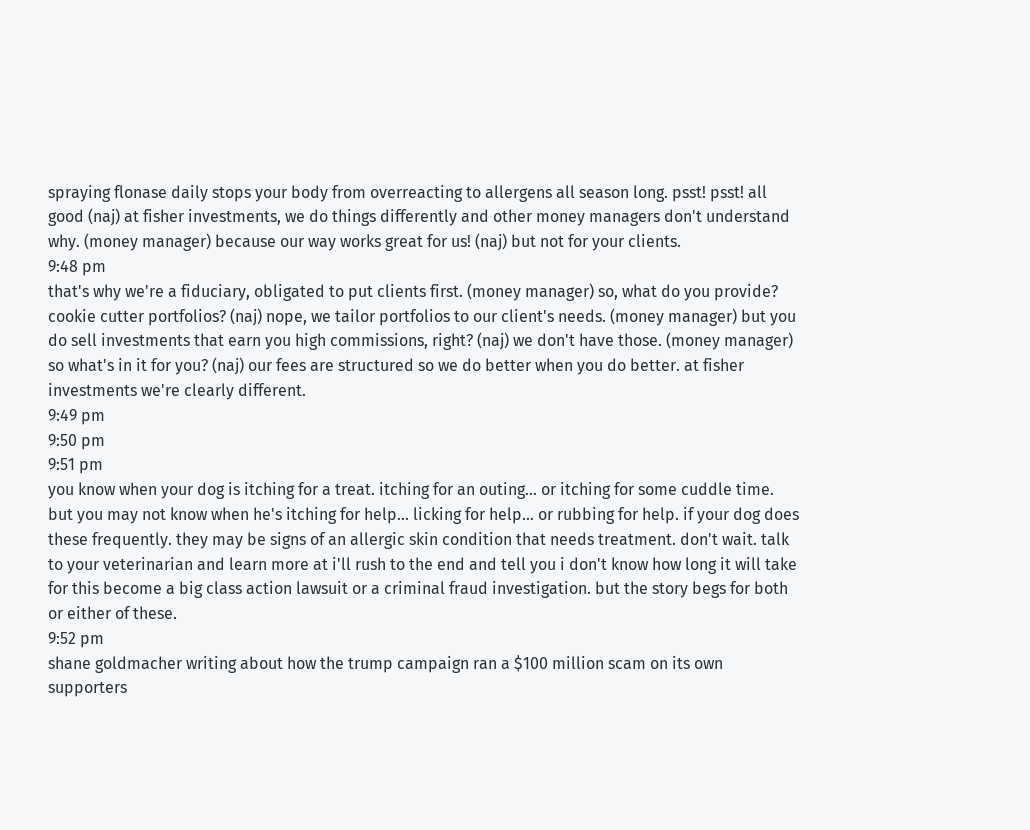spraying flonase daily stops your body from overreacting to allergens all season long. psst! psst! all good (naj) at fisher investments, we do things differently and other money managers don't understand why. (money manager) because our way works great for us! (naj) but not for your clients.
9:48 pm
that's why we're a fiduciary, obligated to put clients first. (money manager) so, what do you provide? cookie cutter portfolios? (naj) nope, we tailor portfolios to our client's needs. (money manager) but you do sell investments that earn you high commissions, right? (naj) we don't have those. (money manager) so what's in it for you? (naj) our fees are structured so we do better when you do better. at fisher investments we're clearly different.
9:49 pm
9:50 pm
9:51 pm
you know when your dog is itching for a treat. itching for an outing... or itching for some cuddle time. but you may not know when he's itching for help... licking for help... or rubbing for help. if your dog does these frequently. they may be signs of an allergic skin condition that needs treatment. don't wait. talk to your veterinarian and learn more at i'll rush to the end and tell you i don't know how long it will take for this become a big class action lawsuit or a criminal fraud investigation. but the story begs for both or either of these.
9:52 pm
shane goldmacher writing about how the trump campaign ran a $100 million scam on its own supporters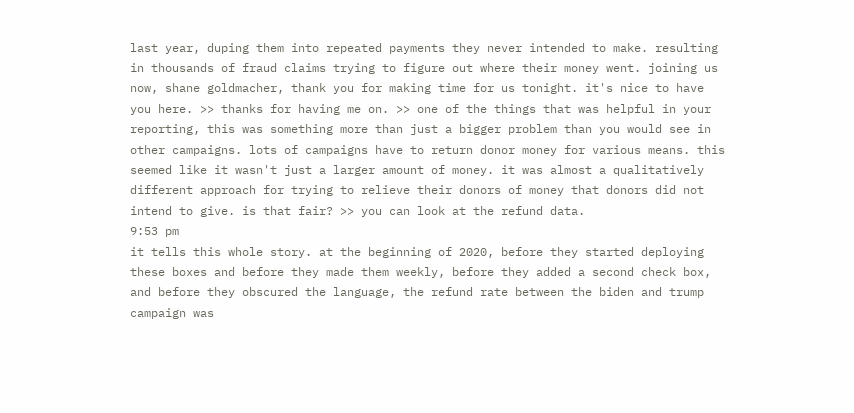last year, duping them into repeated payments they never intended to make. resulting in thousands of fraud claims trying to figure out where their money went. joining us now, shane goldmacher, thank you for making time for us tonight. it's nice to have you here. >> thanks for having me on. >> one of the things that was helpful in your reporting, this was something more than just a bigger problem than you would see in other campaigns. lots of campaigns have to return donor money for various means. this seemed like it wasn't just a larger amount of money. it was almost a qualitatively different approach for trying to relieve their donors of money that donors did not intend to give. is that fair? >> you can look at the refund data.
9:53 pm
it tells this whole story. at the beginning of 2020, before they started deploying these boxes and before they made them weekly, before they added a second check box, and before they obscured the language, the refund rate between the biden and trump campaign was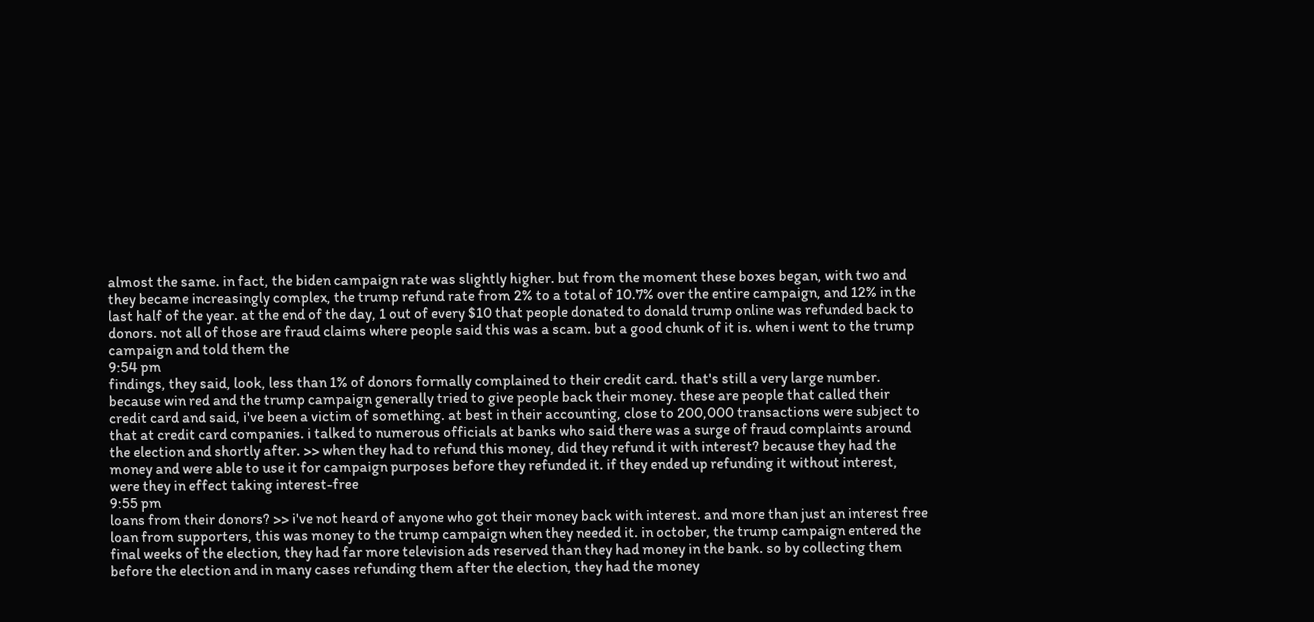almost the same. in fact, the biden campaign rate was slightly higher. but from the moment these boxes began, with two and they became increasingly complex, the trump refund rate from 2% to a total of 10.7% over the entire campaign, and 12% in the last half of the year. at the end of the day, 1 out of every $10 that people donated to donald trump online was refunded back to donors. not all of those are fraud claims where people said this was a scam. but a good chunk of it is. when i went to the trump campaign and told them the
9:54 pm
findings, they said, look, less than 1% of donors formally complained to their credit card. that's still a very large number. because win red and the trump campaign generally tried to give people back their money. these are people that called their credit card and said, i've been a victim of something. at best in their accounting, close to 200,000 transactions were subject to that at credit card companies. i talked to numerous officials at banks who said there was a surge of fraud complaints around the election and shortly after. >> when they had to refund this money, did they refund it with interest? because they had the money and were able to use it for campaign purposes before they refunded it. if they ended up refunding it without interest, were they in effect taking interest-free
9:55 pm
loans from their donors? >> i've not heard of anyone who got their money back with interest. and more than just an interest free loan from supporters, this was money to the trump campaign when they needed it. in october, the trump campaign entered the final weeks of the election, they had far more television ads reserved than they had money in the bank. so by collecting them before the election and in many cases refunding them after the election, they had the money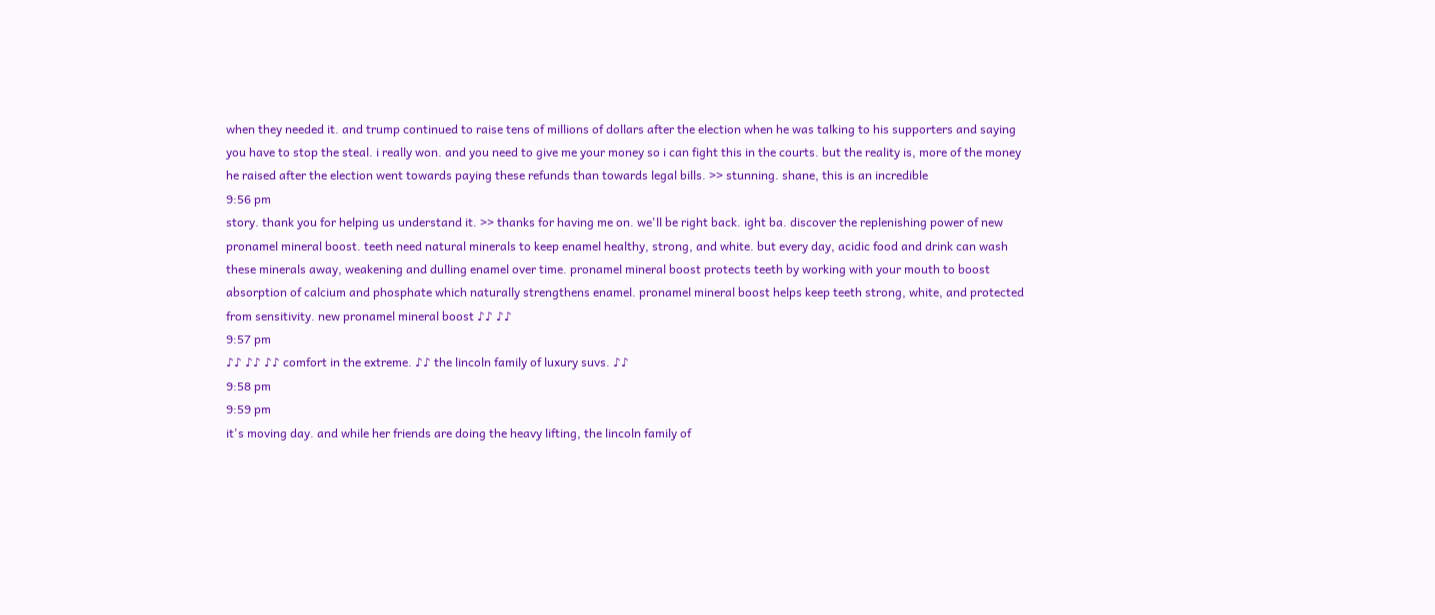when they needed it. and trump continued to raise tens of millions of dollars after the election when he was talking to his supporters and saying you have to stop the steal. i really won. and you need to give me your money so i can fight this in the courts. but the reality is, more of the money he raised after the election went towards paying these refunds than towards legal bills. >> stunning. shane, this is an incredible
9:56 pm
story. thank you for helping us understand it. >> thanks for having me on. we'll be right back. ight ba. discover the replenishing power of new pronamel mineral boost. teeth need natural minerals to keep enamel healthy, strong, and white. but every day, acidic food and drink can wash these minerals away, weakening and dulling enamel over time. pronamel mineral boost protects teeth by working with your mouth to boost absorption of calcium and phosphate which naturally strengthens enamel. pronamel mineral boost helps keep teeth strong, white, and protected from sensitivity. new pronamel mineral boost ♪♪ ♪♪
9:57 pm
♪♪ ♪♪ ♪♪ comfort in the extreme. ♪♪ the lincoln family of luxury suvs. ♪♪
9:58 pm
9:59 pm
it's moving day. and while her friends are doing the heavy lifting, the lincoln family of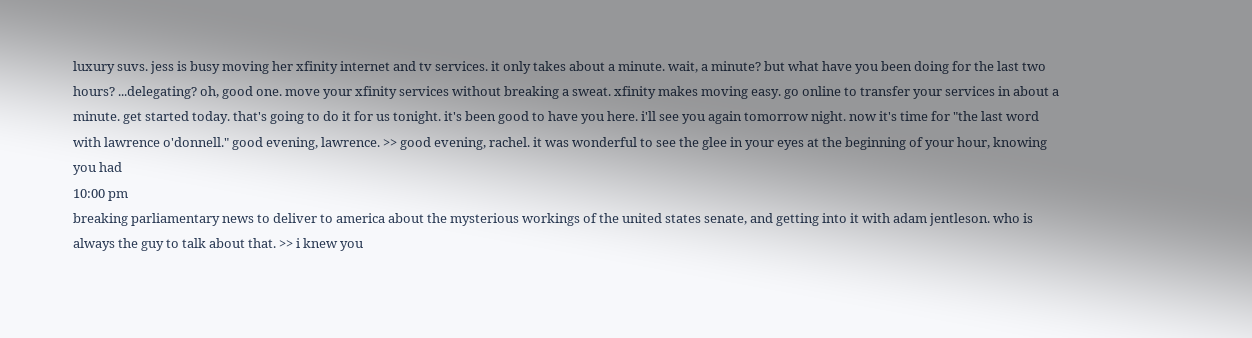luxury suvs. jess is busy moving her xfinity internet and tv services. it only takes about a minute. wait, a minute? but what have you been doing for the last two hours? ...delegating? oh, good one. move your xfinity services without breaking a sweat. xfinity makes moving easy. go online to transfer your services in about a minute. get started today. that's going to do it for us tonight. it's been good to have you here. i'll see you again tomorrow night. now it's time for "the last word with lawrence o'donnell." good evening, lawrence. >> good evening, rachel. it was wonderful to see the glee in your eyes at the beginning of your hour, knowing you had
10:00 pm
breaking parliamentary news to deliver to america about the mysterious workings of the united states senate, and getting into it with adam jentleson. who is always the guy to talk about that. >> i knew you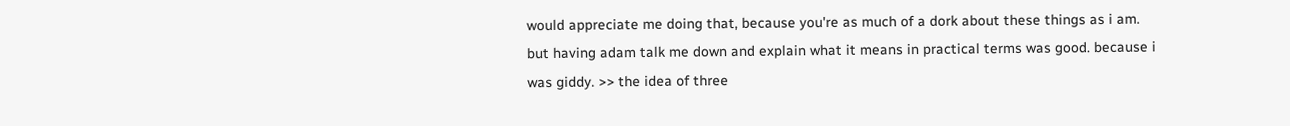would appreciate me doing that, because you're as much of a dork about these things as i am. but having adam talk me down and explain what it means in practical terms was good. because i was giddy. >> the idea of three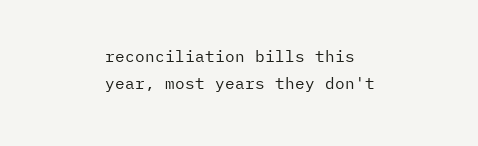reconciliation bills this year, most years they don't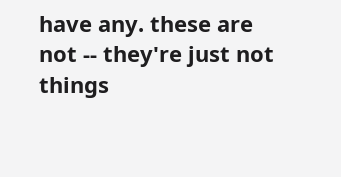have any. these are not -- they're just not things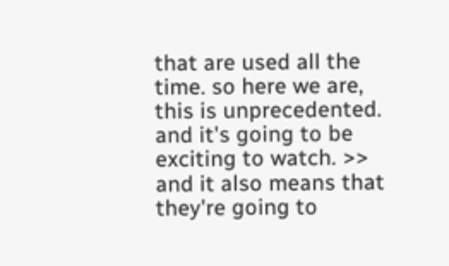that are used all the time. so here we are, this is unprecedented. and it's going to be exciting to watch. >> and it also means that they're going to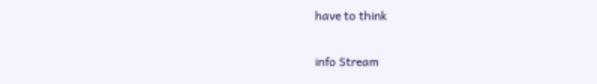have to think


info Stream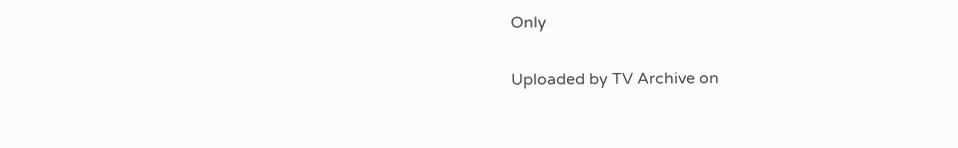Only

Uploaded by TV Archive on